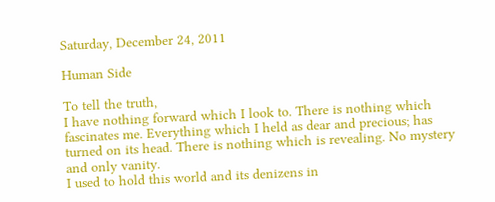Saturday, December 24, 2011

Human Side

To tell the truth,
I have nothing forward which I look to. There is nothing which fascinates me. Everything which I held as dear and precious; has turned on its head. There is nothing which is revealing. No mystery and only vanity.
I used to hold this world and its denizens in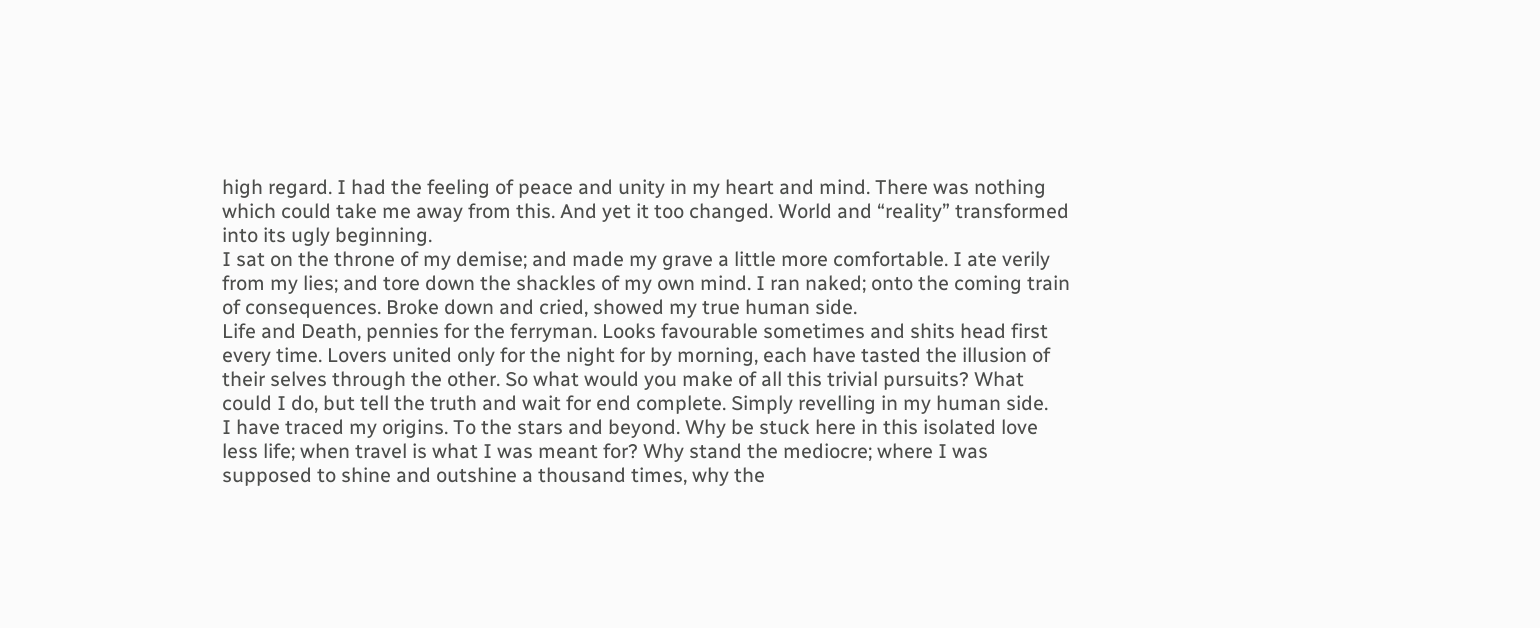high regard. I had the feeling of peace and unity in my heart and mind. There was nothing which could take me away from this. And yet it too changed. World and “reality” transformed into its ugly beginning.
I sat on the throne of my demise; and made my grave a little more comfortable. I ate verily from my lies; and tore down the shackles of my own mind. I ran naked; onto the coming train of consequences. Broke down and cried, showed my true human side.
Life and Death, pennies for the ferryman. Looks favourable sometimes and shits head first every time. Lovers united only for the night for by morning, each have tasted the illusion of their selves through the other. So what would you make of all this trivial pursuits? What could I do, but tell the truth and wait for end complete. Simply revelling in my human side.
I have traced my origins. To the stars and beyond. Why be stuck here in this isolated love less life; when travel is what I was meant for? Why stand the mediocre; where I was supposed to shine and outshine a thousand times, why the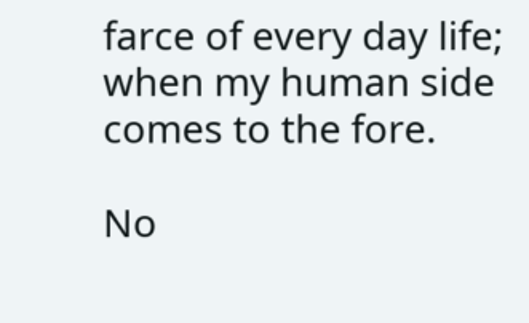farce of every day life; when my human side comes to the fore.

No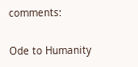comments:

Ode to Humanity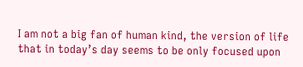I am not a big fan of human kind, the version of life that in today’s day seems to be only focused upon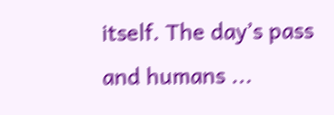itself. The day’s pass and humans ...